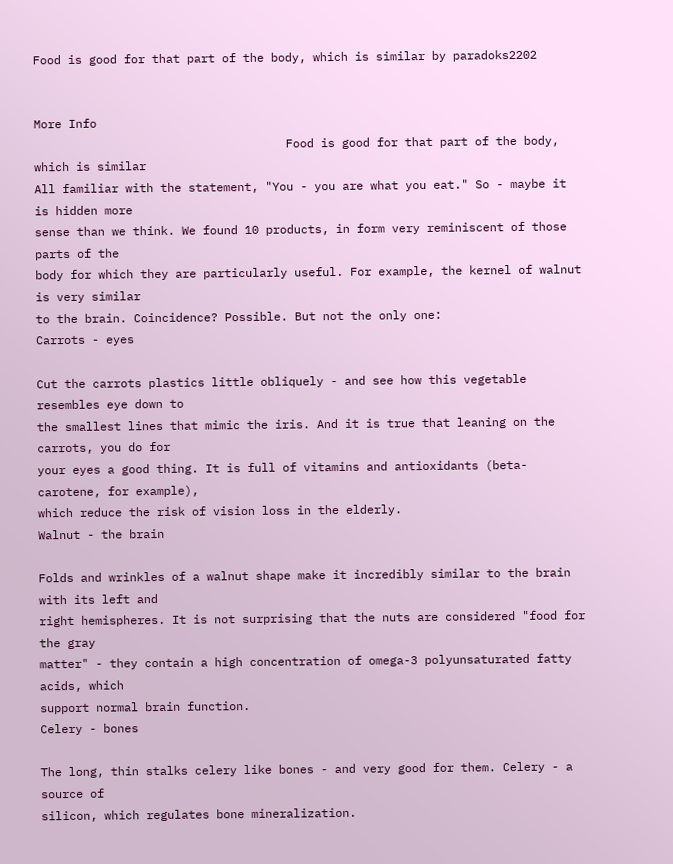Food is good for that part of the body, which is similar by paradoks2202


More Info
                                    Food is good for that part of the body, which is similar
All familiar with the statement, "You - you are what you eat." So - maybe it is hidden more
sense than we think. We found 10 products, in form very reminiscent of those parts of the
body for which they are particularly useful. For example, the kernel of walnut is very similar
to the brain. Coincidence? Possible. But not the only one:
Carrots - eyes

Cut the carrots plastics little obliquely - and see how this vegetable resembles eye down to
the smallest lines that mimic the iris. And it is true that leaning on the carrots, you do for
your eyes a good thing. It is full of vitamins and antioxidants (beta-carotene, for example),
which reduce the risk of vision loss in the elderly.
Walnut - the brain

Folds and wrinkles of a walnut shape make it incredibly similar to the brain with its left and
right hemispheres. It is not surprising that the nuts are considered "food for the gray
matter" - they contain a high concentration of omega-3 polyunsaturated fatty acids, which
support normal brain function.
Celery - bones

The long, thin stalks celery like bones - and very good for them. Celery - a source of
silicon, which regulates bone mineralization.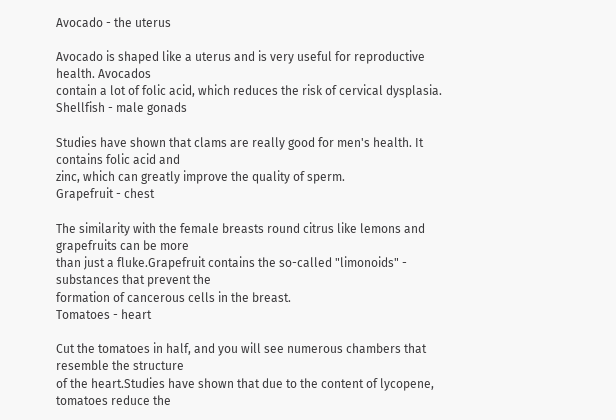Avocado - the uterus

Avocado is shaped like a uterus and is very useful for reproductive health. Avocados
contain a lot of folic acid, which reduces the risk of cervical dysplasia.
Shellfish - male gonads

Studies have shown that clams are really good for men's health. It contains folic acid and
zinc, which can greatly improve the quality of sperm.
Grapefruit - chest

The similarity with the female breasts round citrus like lemons and grapefruits can be more
than just a fluke.Grapefruit contains the so-called "limonoids" - substances that prevent the
formation of cancerous cells in the breast.
Tomatoes - heart

Cut the tomatoes in half, and you will see numerous chambers that resemble the structure
of the heart.Studies have shown that due to the content of lycopene, tomatoes reduce the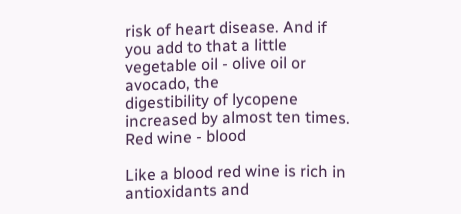risk of heart disease. And if you add to that a little vegetable oil - olive oil or avocado, the
digestibility of lycopene increased by almost ten times.
Red wine - blood

Like a blood red wine is rich in antioxidants and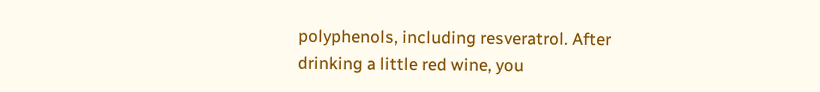polyphenols, including resveratrol. After
drinking a little red wine, you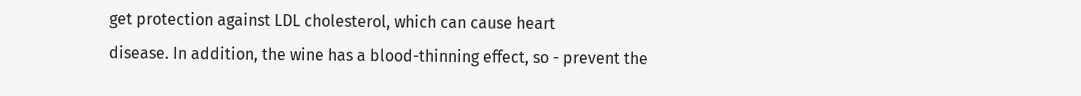get protection against LDL cholesterol, which can cause heart
disease. In addition, the wine has a blood-thinning effect, so - prevent the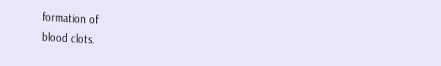formation of
blood clots.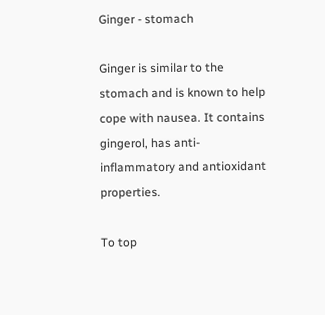Ginger - stomach

Ginger is similar to the stomach and is known to help cope with nausea. It contains
gingerol, has anti-inflammatory and antioxidant properties.

To top